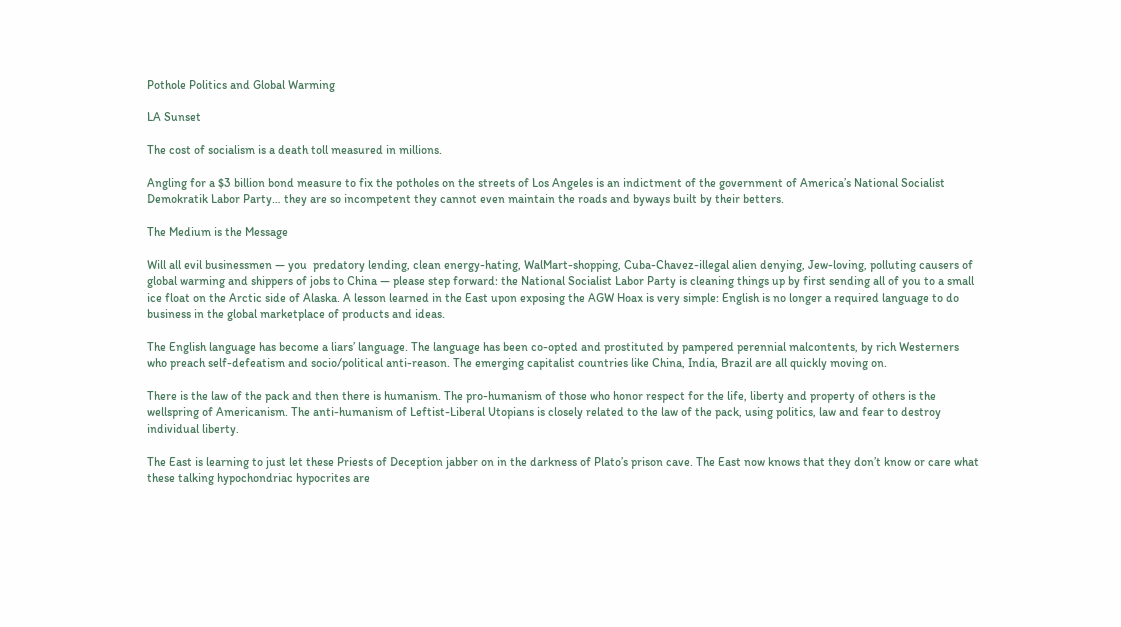Pothole Politics and Global Warming

LA Sunset

The cost of socialism is a death toll measured in millions.

Angling for a $3 billion bond measure to fix the potholes on the streets of Los Angeles is an indictment of the government of America’s National Socialist Demokratik Labor Party… they are so incompetent they cannot even maintain the roads and byways built by their betters.

The Medium is the Message

Will all evil businessmen — you  predatory lending, clean energy-hating, WalMart-shopping, Cuba-Chavez-illegal alien denying, Jew-loving, polluting causers of global warming and shippers of jobs to China — please step forward: the National Socialist Labor Party is cleaning things up by first sending all of you to a small ice float on the Arctic side of Alaska. A lesson learned in the East upon exposing the AGW Hoax is very simple: English is no longer a required language to do business in the global marketplace of products and ideas.

The English language has become a liars’ language. The language has been co-opted and prostituted by pampered perennial malcontents, by rich Westerners who preach self-defeatism and socio/political anti-reason. The emerging capitalist countries like China, India, Brazil are all quickly moving on.

There is the law of the pack and then there is humanism. The pro-humanism of those who honor respect for the life, liberty and property of others is the wellspring of Americanism. The anti-humanism of Leftist-Liberal Utopians is closely related to the law of the pack, using politics, law and fear to destroy individual liberty.

The East is learning to just let these Priests of Deception jabber on in the darkness of Plato’s prison cave. The East now knows that they don’t know or care what these talking hypochondriac hypocrites are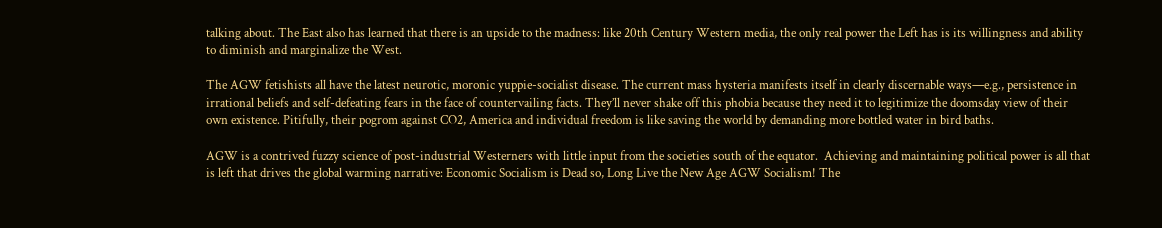talking about. The East also has learned that there is an upside to the madness: like 20th Century Western media, the only real power the Left has is its willingness and ability to diminish and marginalize the West.

The AGW fetishists all have the latest neurotic, moronic yuppie-socialist disease. The current mass hysteria manifests itself in clearly discernable ways—e.g., persistence in irrational beliefs and self-defeating fears in the face of countervailing facts. They’ll never shake off this phobia because they need it to legitimize the doomsday view of their own existence. Pitifully, their pogrom against CO2, America and individual freedom is like saving the world by demanding more bottled water in bird baths.

AGW is a contrived fuzzy science of post-industrial Westerners with little input from the societies south of the equator.  Achieving and maintaining political power is all that is left that drives the global warming narrative: Economic Socialism is Dead so, Long Live the New Age AGW Socialism! The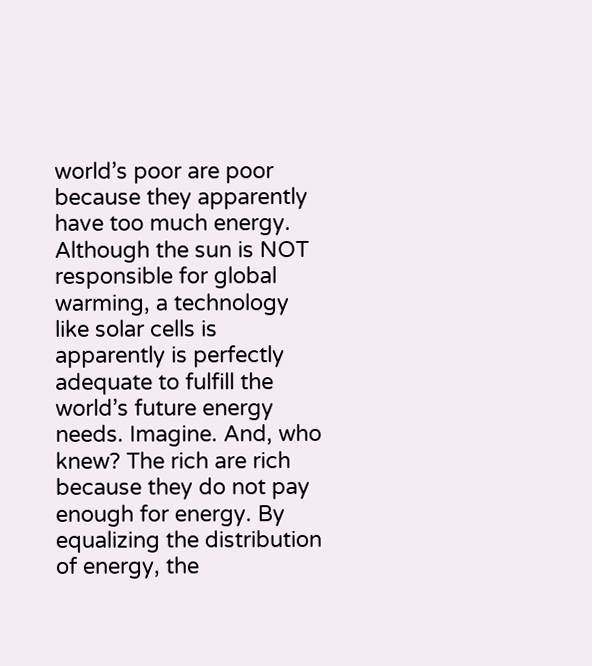world’s poor are poor because they apparently have too much energy. Although the sun is NOT responsible for global warming, a technology like solar cells is apparently is perfectly adequate to fulfill the world’s future energy needs. Imagine. And, who knew? The rich are rich because they do not pay enough for energy. By equalizing the distribution of energy, the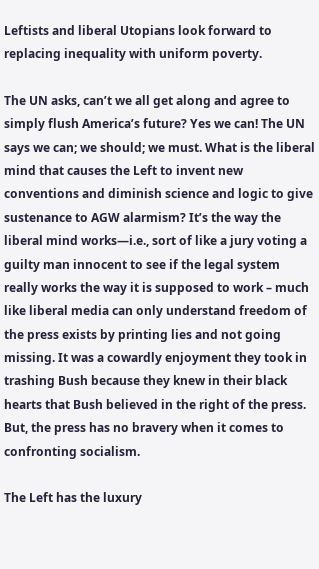Leftists and liberal Utopians look forward to replacing inequality with uniform poverty.

The UN asks, can’t we all get along and agree to simply flush America’s future? Yes we can! The UN says we can; we should; we must. What is the liberal mind that causes the Left to invent new conventions and diminish science and logic to give sustenance to AGW alarmism? It’s the way the liberal mind works—i.e., sort of like a jury voting a guilty man innocent to see if the legal system really works the way it is supposed to work – much like liberal media can only understand freedom of the press exists by printing lies and not going missing. It was a cowardly enjoyment they took in trashing Bush because they knew in their black hearts that Bush believed in the right of the press. But, the press has no bravery when it comes to confronting socialism.

The Left has the luxury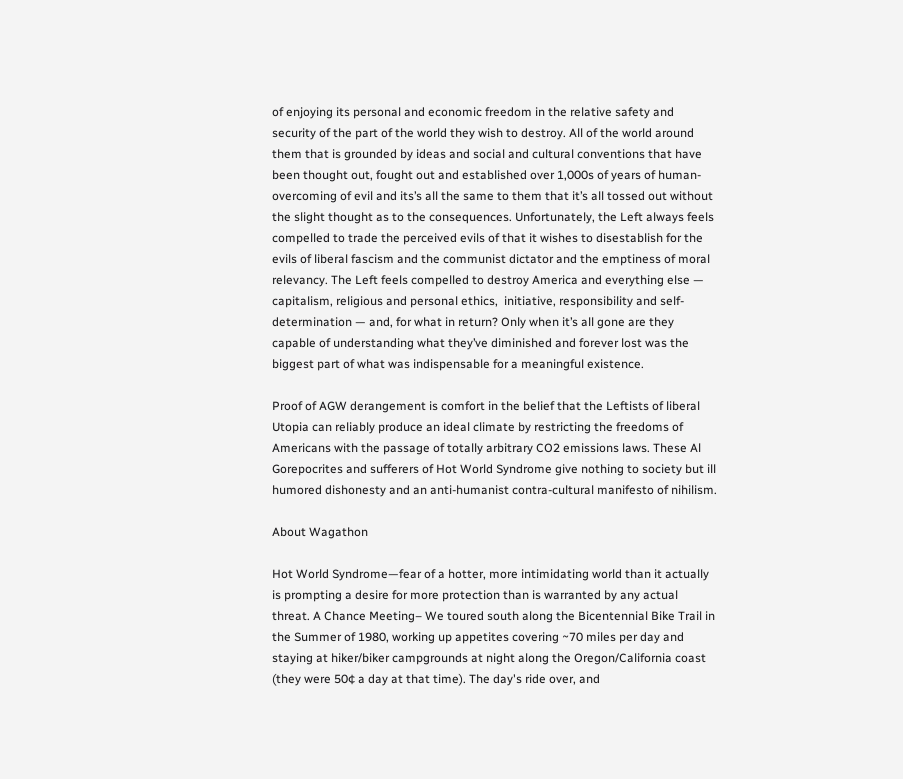of enjoying its personal and economic freedom in the relative safety and security of the part of the world they wish to destroy. All of the world around them that is grounded by ideas and social and cultural conventions that have been thought out, fought out and established over 1,000s of years of human-overcoming of evil and its’s all the same to them that it’s all tossed out without the slight thought as to the consequences. Unfortunately, the Left always feels compelled to trade the perceived evils of that it wishes to disestablish for the evils of liberal fascism and the communist dictator and the emptiness of moral relevancy. The Left feels compelled to destroy America and everything else — capitalism, religious and personal ethics,  initiative, responsibility and self-determination — and, for what in return? Only when it’s all gone are they capable of understanding what they’ve diminished and forever lost was the biggest part of what was indispensable for a meaningful existence.

Proof of AGW derangement is comfort in the belief that the Leftists of liberal Utopia can reliably produce an ideal climate by restricting the freedoms of Americans with the passage of totally arbitrary CO2 emissions laws. These Al Gorepocrites and sufferers of Hot World Syndrome give nothing to society but ill humored dishonesty and an anti-humanist contra-cultural manifesto of nihilism.

About Wagathon

Hot World Syndrome—fear of a hotter, more intimidating world than it actually is prompting a desire for more protection than is warranted by any actual threat. A Chance Meeting– We toured south along the Bicentennial Bike Trail in the Summer of 1980, working up appetites covering ~70 miles per day and staying at hiker/biker campgrounds at night along the Oregon/California coast (they were 50¢ a day at that time). The day's ride over, and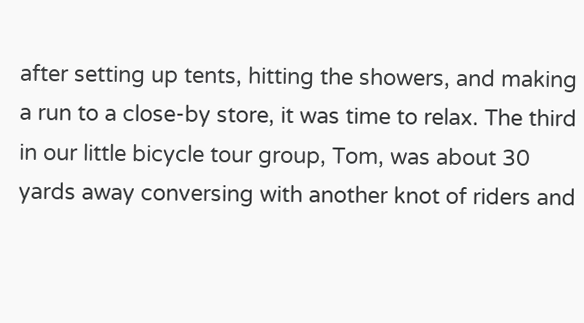after setting up tents, hitting the showers, and making a run to a close-by store, it was time to relax. The third in our little bicycle tour group, Tom, was about 30 yards away conversing with another knot of riders and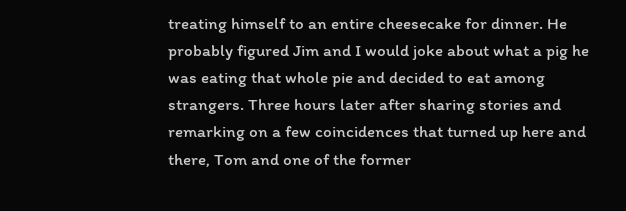treating himself to an entire cheesecake for dinner. He probably figured Jim and I would joke about what a pig he was eating that whole pie and decided to eat among strangers. Three hours later after sharing stories and remarking on a few coincidences that turned up here and there, Tom and one of the former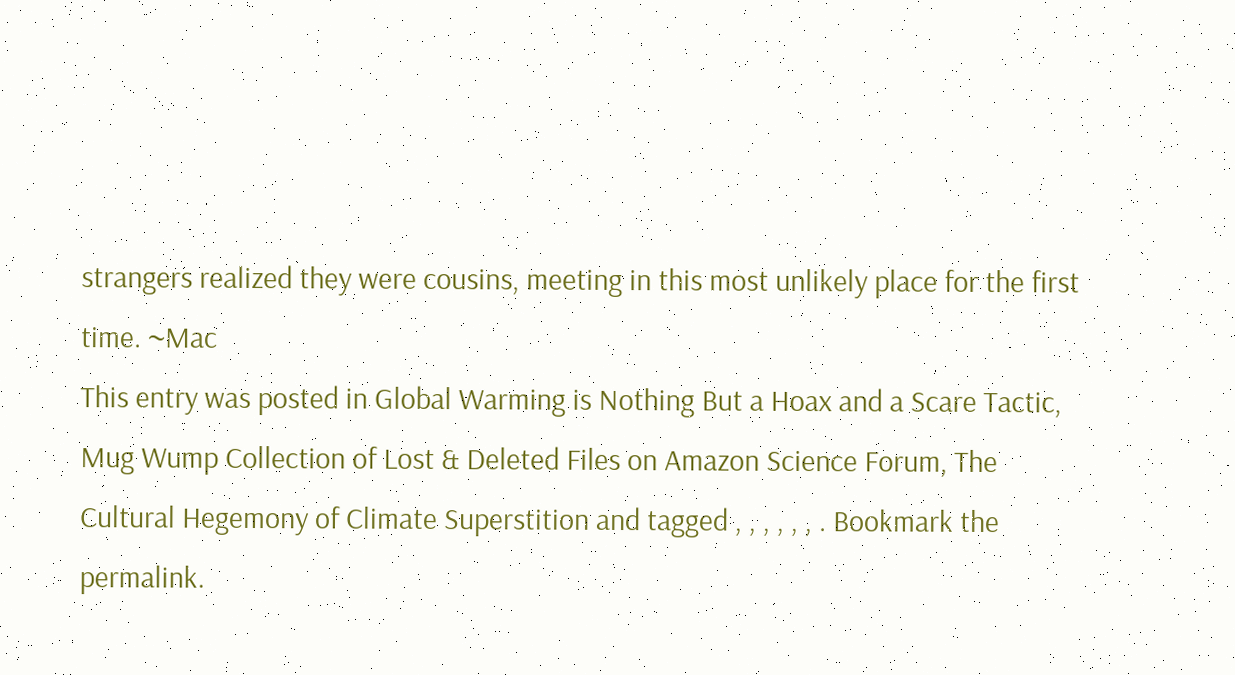strangers realized they were cousins, meeting in this most unlikely place for the first time. ~Mac
This entry was posted in Global Warming is Nothing But a Hoax and a Scare Tactic, Mug Wump Collection of Lost & Deleted Files on Amazon Science Forum, The Cultural Hegemony of Climate Superstition and tagged , , , , , , . Bookmark the permalink.